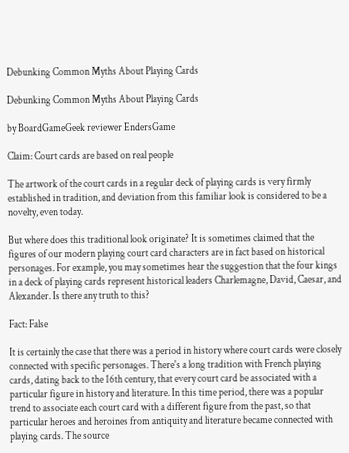Debunking Common Myths About Playing Cards

Debunking Common Myths About Playing Cards

by BoardGameGeek reviewer EndersGame

Claim: Court cards are based on real people

The artwork of the court cards in a regular deck of playing cards is very firmly established in tradition, and deviation from this familiar look is considered to be a novelty, even today.

But where does this traditional look originate? It is sometimes claimed that the figures of our modern playing court card characters are in fact based on historical personages. For example, you may sometimes hear the suggestion that the four kings in a deck of playing cards represent historical leaders Charlemagne, David, Caesar, and Alexander. Is there any truth to this?

Fact: False

It is certainly the case that there was a period in history where court cards were closely connected with specific personages. There's a long tradition with French playing cards, dating back to the 16th century, that every court card be associated with a particular figure in history and literature. In this time period, there was a popular trend to associate each court card with a different figure from the past, so that particular heroes and heroines from antiquity and literature became connected with playing cards. The source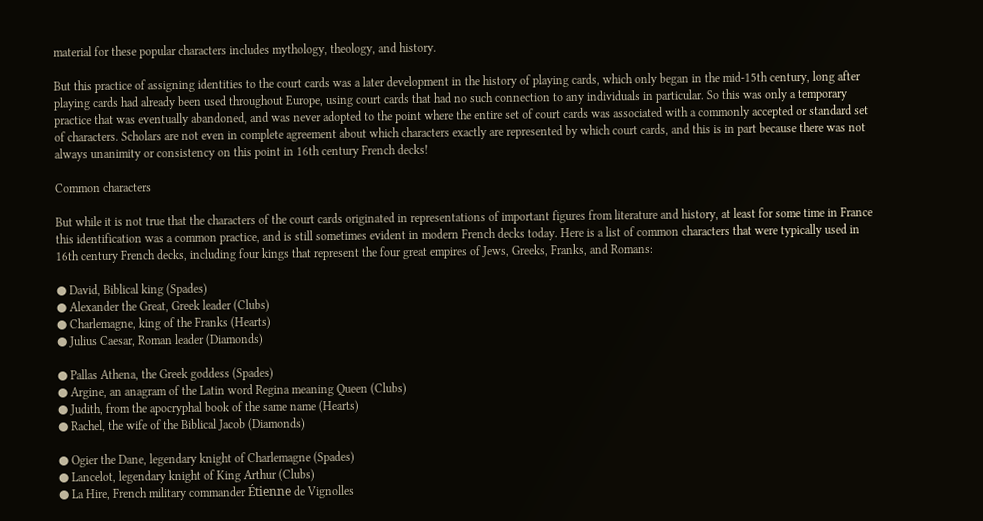material for these popular characters includes mythology, theology, and history.

But this practice of assigning identities to the court cards was a later development in the history of playing cards, which only began in the mid-15th century, long after playing cards had already been used throughout Europe, using court cards that had no such connection to any individuals in particular. So this was only a temporary practice that was eventually abandoned, and was never adopted to the point where the entire set of court cards was associated with a commonly accepted or standard set of characters. Scholars are not even in complete agreement about which characters exactly are represented by which court cards, and this is in part because there was not always unanimity or consistency on this point in 16th century French decks!

Common characters

But while it is not true that the characters of the court cards originated in representations of important figures from literature and history, at least for some time in France this identification was a common practice, and is still sometimes evident in modern French decks today. Here is a list of common characters that were typically used in 16th century French decks, including four kings that represent the four great empires of Jews, Greeks, Franks, and Romans:

● David, Biblical king (Spades)
● Alexander the Great, Greek leader (Clubs)
● Charlemagne, king of the Franks (Hearts)
● Julius Caesar, Roman leader (Diamonds)

● Pallas Athena, the Greek goddess (Spades)
● Argine, an anagram of the Latin word Regina meaning Queen (Clubs)
● Judith, from the apocryphal book of the same name (Hearts)
● Rachel, the wife of the Biblical Jacob (Diamonds)

● Ogier the Dane, legendary knight of Charlemagne (Spades)
● Lancelot, legendary knight of King Arthur (Clubs)
● La Hire, French military commander Étienne de Vignolles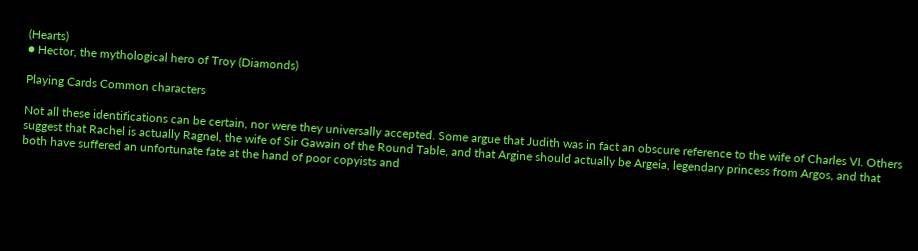(Hearts)
● Hector, the mythological hero of Troy (Diamonds)

Playing Cards Common characters

Not all these identifications can be certain, nor were they universally accepted. Some argue that Judith was in fact an obscure reference to the wife of Charles VI. Others suggest that Rachel is actually Ragnel, the wife of Sir Gawain of the Round Table, and that Argine should actually be Argeia, legendary princess from Argos, and that both have suffered an unfortunate fate at the hand of poor copyists and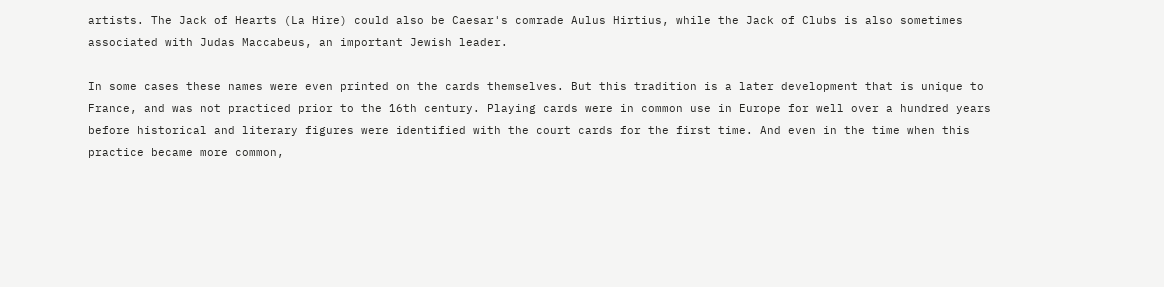artists. The Jack of Hearts (La Hire) could also be Caesar's comrade Aulus Hirtius, while the Jack of Clubs is also sometimes associated with Judas Maccabeus, an important Jewish leader.

In some cases these names were even printed on the cards themselves. But this tradition is a later development that is unique to France, and was not practiced prior to the 16th century. Playing cards were in common use in Europe for well over a hundred years before historical and literary figures were identified with the court cards for the first time. And even in the time when this practice became more common,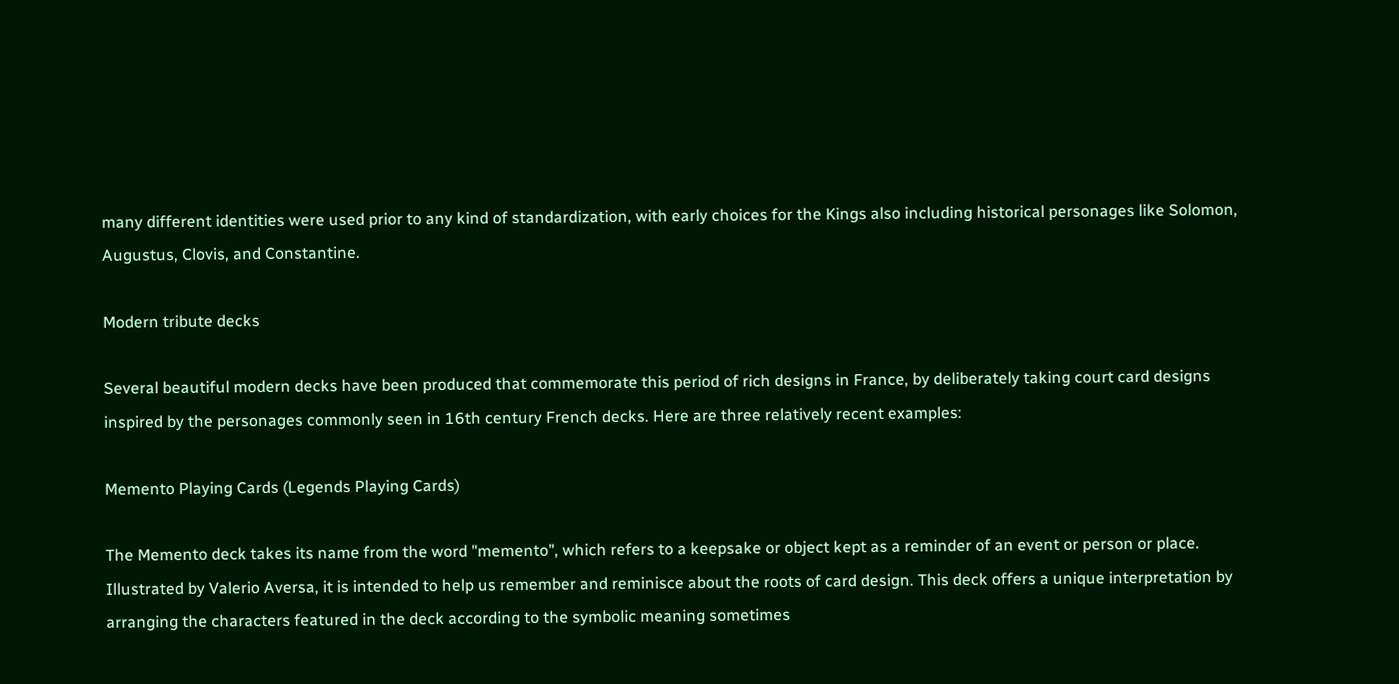many different identities were used prior to any kind of standardization, with early choices for the Kings also including historical personages like Solomon, Augustus, Clovis, and Constantine.

Modern tribute decks

Several beautiful modern decks have been produced that commemorate this period of rich designs in France, by deliberately taking court card designs inspired by the personages commonly seen in 16th century French decks. Here are three relatively recent examples:

Memento Playing Cards (Legends Playing Cards)

The Memento deck takes its name from the word "memento", which refers to a keepsake or object kept as a reminder of an event or person or place. Illustrated by Valerio Aversa, it is intended to help us remember and reminisce about the roots of card design. This deck offers a unique interpretation by arranging the characters featured in the deck according to the symbolic meaning sometimes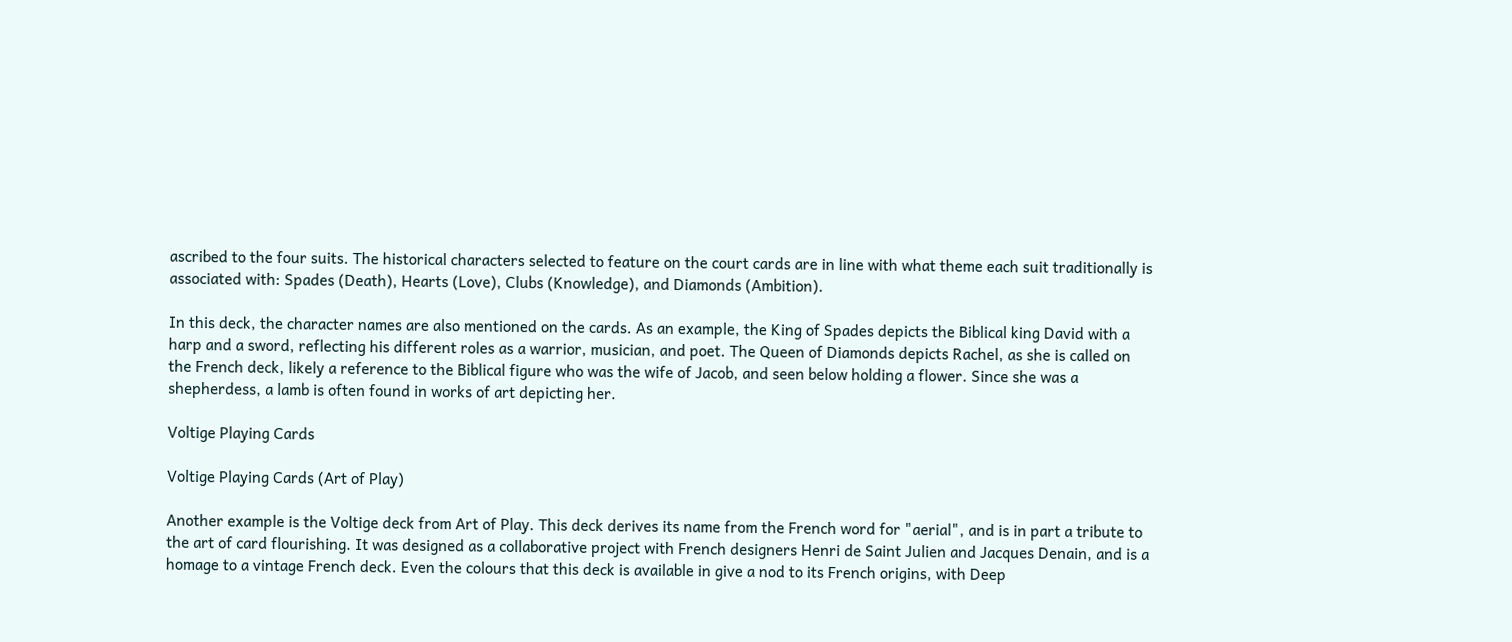ascribed to the four suits. The historical characters selected to feature on the court cards are in line with what theme each suit traditionally is associated with: Spades (Death), Hearts (Love), Clubs (Knowledge), and Diamonds (Ambition).

In this deck, the character names are also mentioned on the cards. As an example, the King of Spades depicts the Biblical king David with a harp and a sword, reflecting his different roles as a warrior, musician, and poet. The Queen of Diamonds depicts Rachel, as she is called on the French deck, likely a reference to the Biblical figure who was the wife of Jacob, and seen below holding a flower. Since she was a shepherdess, a lamb is often found in works of art depicting her.

Voltige Playing Cards

Voltige Playing Cards (Art of Play)

Another example is the Voltige deck from Art of Play. This deck derives its name from the French word for "aerial", and is in part a tribute to the art of card flourishing. It was designed as a collaborative project with French designers Henri de Saint Julien and Jacques Denain, and is a homage to a vintage French deck. Even the colours that this deck is available in give a nod to its French origins, with Deep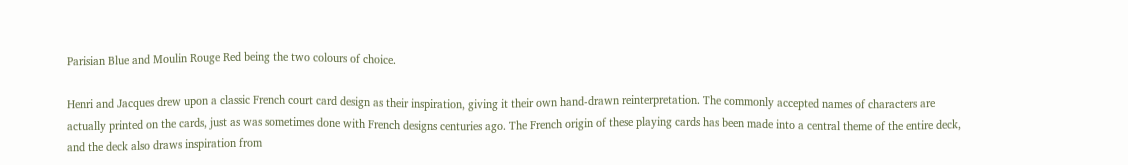Parisian Blue and Moulin Rouge Red being the two colours of choice.

Henri and Jacques drew upon a classic French court card design as their inspiration, giving it their own hand-drawn reinterpretation. The commonly accepted names of characters are actually printed on the cards, just as was sometimes done with French designs centuries ago. The French origin of these playing cards has been made into a central theme of the entire deck, and the deck also draws inspiration from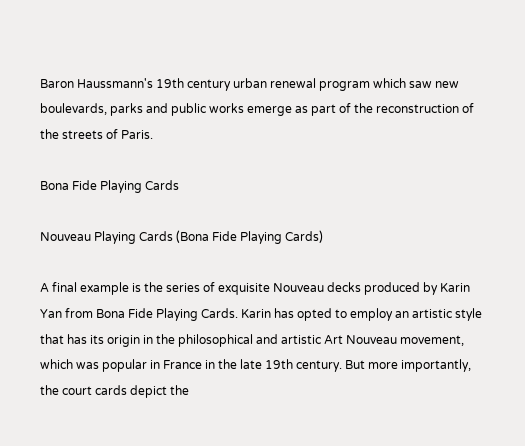Baron Haussmann's 19th century urban renewal program which saw new boulevards, parks and public works emerge as part of the reconstruction of the streets of Paris.

Bona Fide Playing Cards

Nouveau Playing Cards (Bona Fide Playing Cards)

A final example is the series of exquisite Nouveau decks produced by Karin Yan from Bona Fide Playing Cards. Karin has opted to employ an artistic style that has its origin in the philosophical and artistic Art Nouveau movement, which was popular in France in the late 19th century. But more importantly, the court cards depict the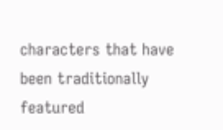characters that have been traditionally featured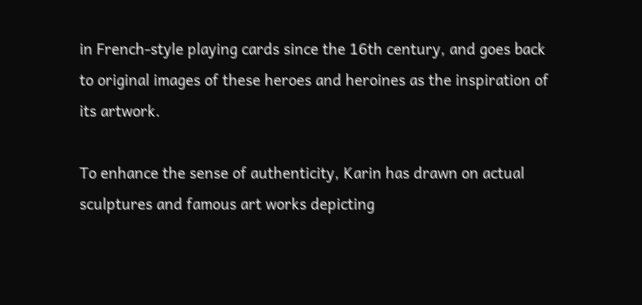in French-style playing cards since the 16th century, and goes back to original images of these heroes and heroines as the inspiration of its artwork.

To enhance the sense of authenticity, Karin has drawn on actual sculptures and famous art works depicting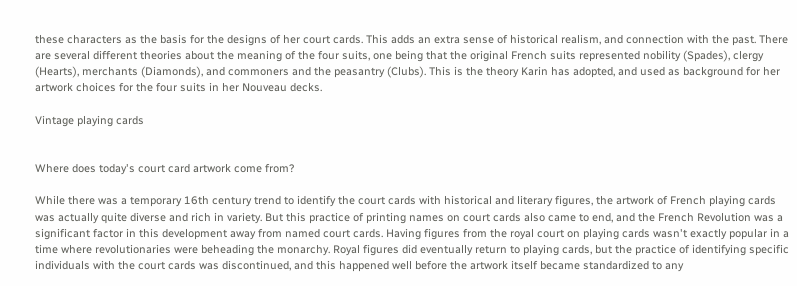these characters as the basis for the designs of her court cards. This adds an extra sense of historical realism, and connection with the past. There are several different theories about the meaning of the four suits, one being that the original French suits represented nobility (Spades), clergy (Hearts), merchants (Diamonds), and commoners and the peasantry (Clubs). This is the theory Karin has adopted, and used as background for her artwork choices for the four suits in her Nouveau decks.

Vintage playing cards


Where does today's court card artwork come from?

While there was a temporary 16th century trend to identify the court cards with historical and literary figures, the artwork of French playing cards was actually quite diverse and rich in variety. But this practice of printing names on court cards also came to end, and the French Revolution was a significant factor in this development away from named court cards. Having figures from the royal court on playing cards wasn't exactly popular in a time where revolutionaries were beheading the monarchy. Royal figures did eventually return to playing cards, but the practice of identifying specific individuals with the court cards was discontinued, and this happened well before the artwork itself became standardized to any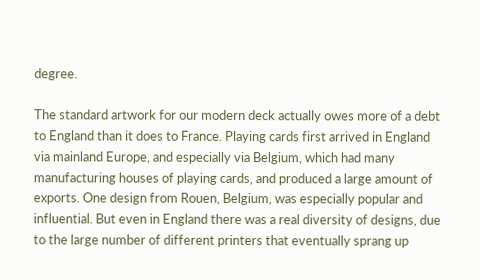degree.

The standard artwork for our modern deck actually owes more of a debt to England than it does to France. Playing cards first arrived in England via mainland Europe, and especially via Belgium, which had many manufacturing houses of playing cards, and produced a large amount of exports. One design from Rouen, Belgium, was especially popular and influential. But even in England there was a real diversity of designs, due to the large number of different printers that eventually sprang up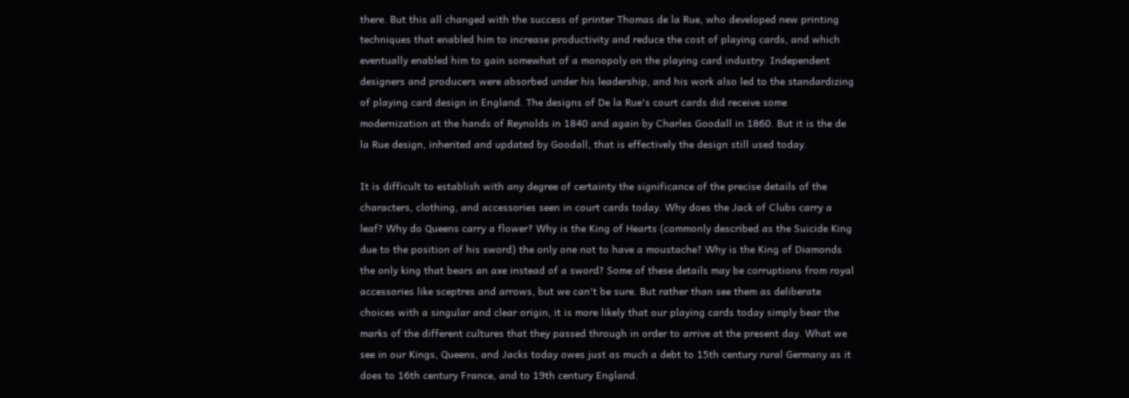there. But this all changed with the success of printer Thomas de la Rue, who developed new printing techniques that enabled him to increase productivity and reduce the cost of playing cards, and which eventually enabled him to gain somewhat of a monopoly on the playing card industry. Independent designers and producers were absorbed under his leadership, and his work also led to the standardizing of playing card design in England. The designs of De la Rue's court cards did receive some modernization at the hands of Reynolds in 1840 and again by Charles Goodall in 1860. But it is the de la Rue design, inherited and updated by Goodall, that is effectively the design still used today.

It is difficult to establish with any degree of certainty the significance of the precise details of the characters, clothing, and accessories seen in court cards today. Why does the Jack of Clubs carry a leaf? Why do Queens carry a flower? Why is the King of Hearts (commonly described as the Suicide King due to the position of his sword) the only one not to have a moustache? Why is the King of Diamonds the only king that bears an axe instead of a sword? Some of these details may be corruptions from royal accessories like sceptres and arrows, but we can't be sure. But rather than see them as deliberate choices with a singular and clear origin, it is more likely that our playing cards today simply bear the marks of the different cultures that they passed through in order to arrive at the present day. What we see in our Kings, Queens, and Jacks today owes just as much a debt to 15th century rural Germany as it does to 16th century France, and to 19th century England.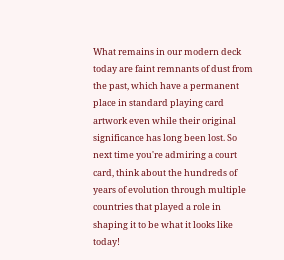What remains in our modern deck today are faint remnants of dust from the past, which have a permanent place in standard playing card artwork even while their original significance has long been lost. So next time you're admiring a court card, think about the hundreds of years of evolution through multiple countries that played a role in shaping it to be what it looks like today!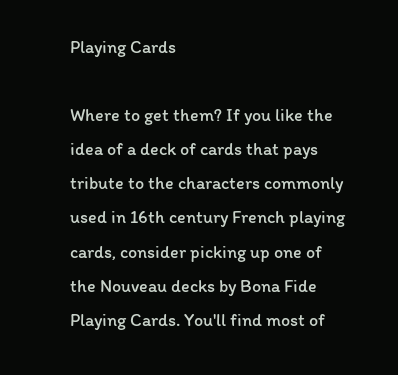Playing Cards

Where to get them? If you like the idea of a deck of cards that pays tribute to the characters commonly used in 16th century French playing cards, consider picking up one of the Nouveau decks by Bona Fide Playing Cards. You'll find most of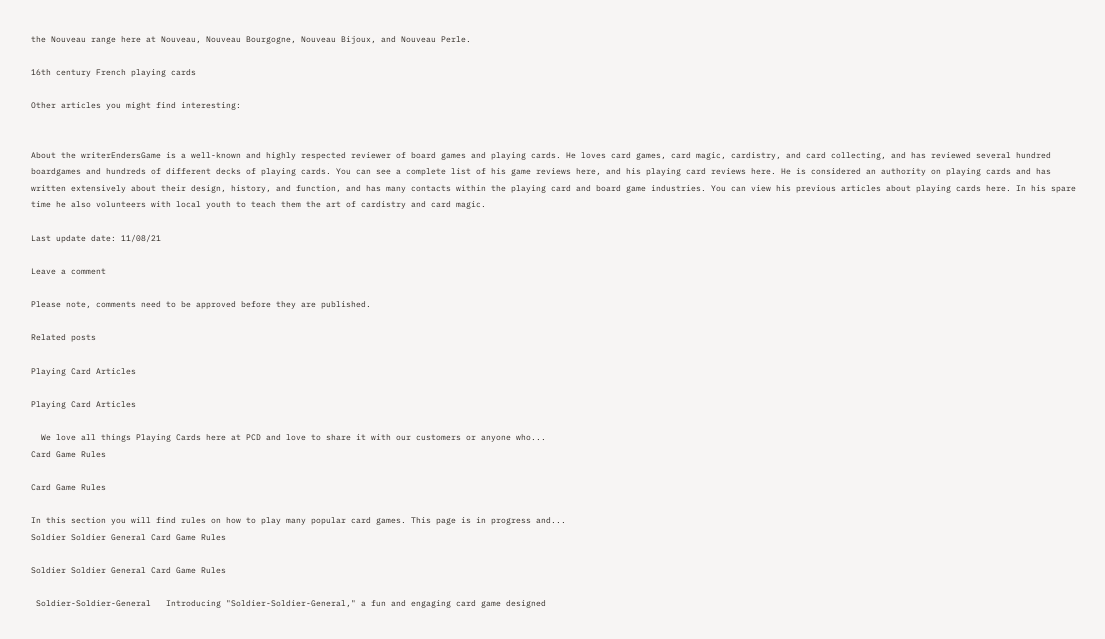the Nouveau range here at Nouveau, Nouveau Bourgogne, Nouveau Bijoux, and Nouveau Perle.

16th century French playing cards

Other articles you might find interesting:


About the writerEndersGame is a well-known and highly respected reviewer of board games and playing cards. He loves card games, card magic, cardistry, and card collecting, and has reviewed several hundred boardgames and hundreds of different decks of playing cards. You can see a complete list of his game reviews here, and his playing card reviews here. He is considered an authority on playing cards and has written extensively about their design, history, and function, and has many contacts within the playing card and board game industries. You can view his previous articles about playing cards here. In his spare time he also volunteers with local youth to teach them the art of cardistry and card magic.

Last update date: 11/08/21

Leave a comment

Please note, comments need to be approved before they are published.

Related posts

Playing Card Articles

Playing Card Articles

  We love all things Playing Cards here at PCD and love to share it with our customers or anyone who...
Card Game Rules

Card Game Rules

In this section you will find rules on how to play many popular card games. This page is in progress and...
Soldier Soldier General Card Game Rules

Soldier Soldier General Card Game Rules

 Soldier-Soldier-General   Introducing "Soldier-Soldier-General," a fun and engaging card game designed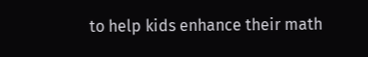to help kids enhance their math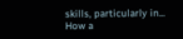skills, particularly in...
How a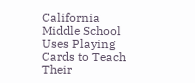California Middle School Uses Playing Cards to Teach Their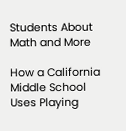Students About Math and More

How a California Middle School Uses Playing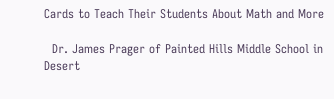Cards to Teach Their Students About Math and More

  Dr. James Prager of Painted Hills Middle School in Desert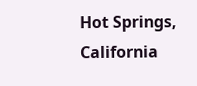Hot Springs, California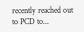recently reached out to PCD to...